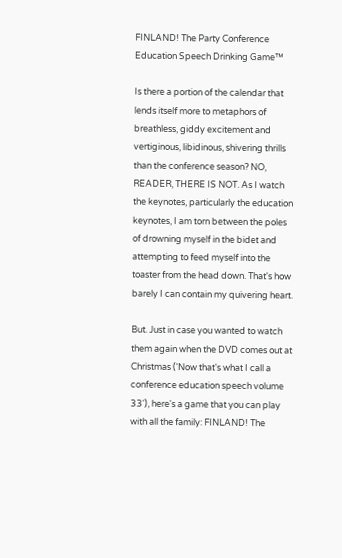FINLAND! The Party Conference Education Speech Drinking Game™

Is there a portion of the calendar that lends itself more to metaphors of breathless, giddy excitement and vertiginous, libidinous, shivering thrills than the conference season? NO, READER, THERE IS NOT. As I watch the keynotes, particularly the education keynotes, I am torn between the poles of drowning myself in the bidet and attempting to feed myself into the toaster from the head down. That's how barely I can contain my quivering heart.

But. Just in case you wanted to watch them again when the DVD comes out at Christmas ('Now that's what I call a conference education speech volume 33'), here's a game that you can play with all the family: FINLAND! The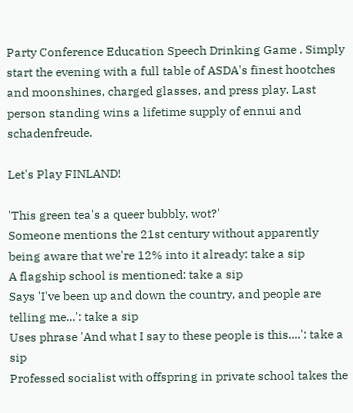Party Conference Education Speech Drinking Game . Simply start the evening with a full table of ASDA's finest hootches and moonshines, charged glasses, and press play. Last person standing wins a lifetime supply of ennui and schadenfreude.

Let's Play FINLAND!

'This green tea's a queer bubbly, wot?'
Someone mentions the 21st century without apparently being aware that we're 12% into it already: take a sip
A flagship school is mentioned: take a sip
Says 'I've been up and down the country, and people are telling me...': take a sip
Uses phrase 'And what I say to these people is this....': take a sip
Professed socialist with offspring in private school takes the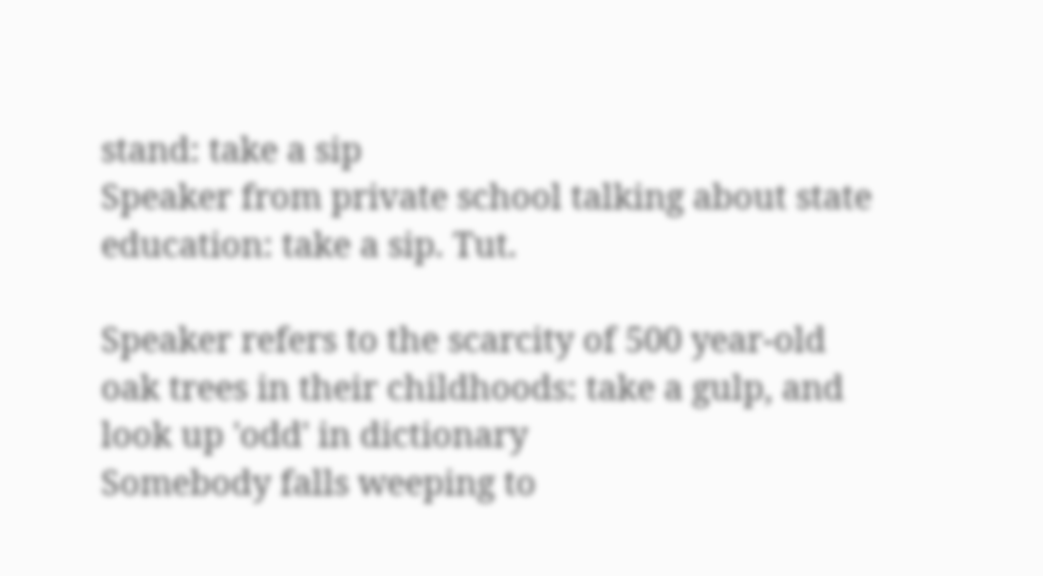stand: take a sip
Speaker from private school talking about state education: take a sip. Tut.

Speaker refers to the scarcity of 500 year-old oak trees in their childhoods: take a gulp, and look up 'odd' in dictionary
Somebody falls weeping to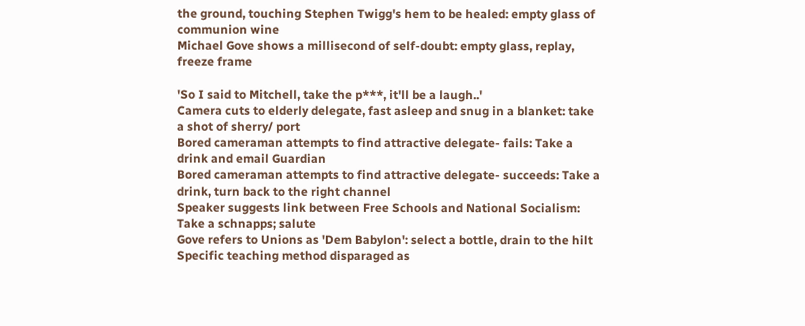the ground, touching Stephen Twigg's hem to be healed: empty glass of communion wine
Michael Gove shows a millisecond of self-doubt: empty glass, replay, freeze frame

'So I said to Mitchell, take the p***, it'll be a laugh..'
Camera cuts to elderly delegate, fast asleep and snug in a blanket: take a shot of sherry/ port
Bored cameraman attempts to find attractive delegate- fails: Take a drink and email Guardian
Bored cameraman attempts to find attractive delegate- succeeds: Take a drink, turn back to the right channel
Speaker suggests link between Free Schools and National Socialism: Take a schnapps; salute
Gove refers to Unions as 'Dem Babylon': select a bottle, drain to the hilt
Specific teaching method disparaged as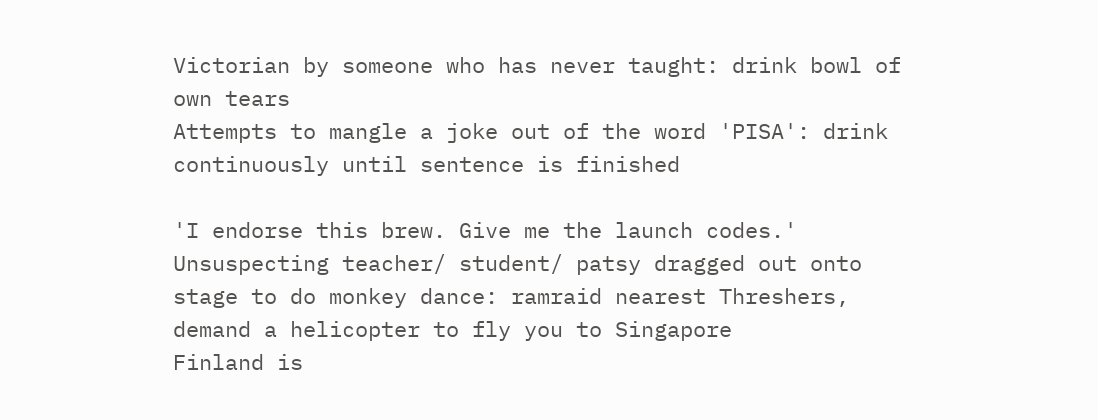Victorian by someone who has never taught: drink bowl of own tears
Attempts to mangle a joke out of the word 'PISA': drink continuously until sentence is finished

'I endorse this brew. Give me the launch codes.'
Unsuspecting teacher/ student/ patsy dragged out onto stage to do monkey dance: ramraid nearest Threshers, demand a helicopter to fly you to Singapore
Finland is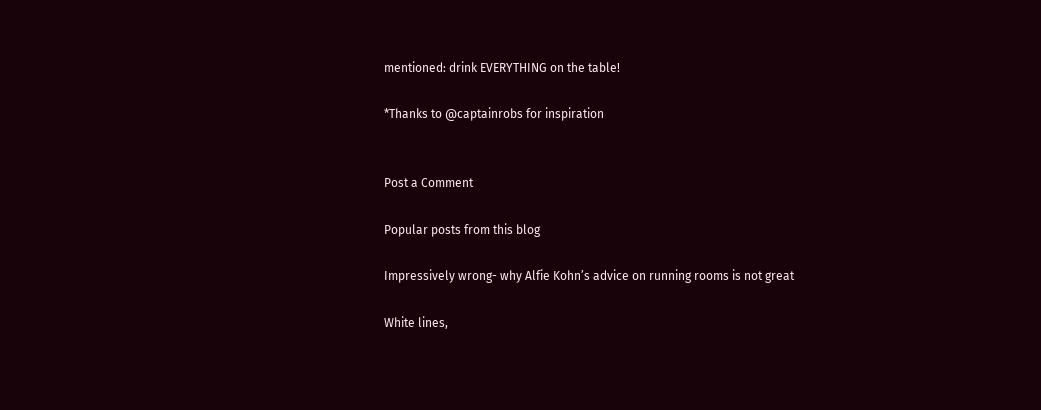mentioned: drink EVERYTHING on the table!

*Thanks to @captainrobs for inspiration


Post a Comment

Popular posts from this blog

Impressively wrong- why Alfie Kohn’s advice on running rooms is not great

White lines,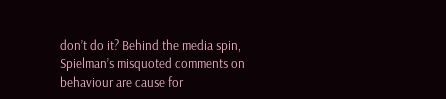don’t do it? Behind the media spin, Spielman’s misquoted comments on behaviour are cause for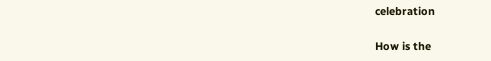celebration

How is the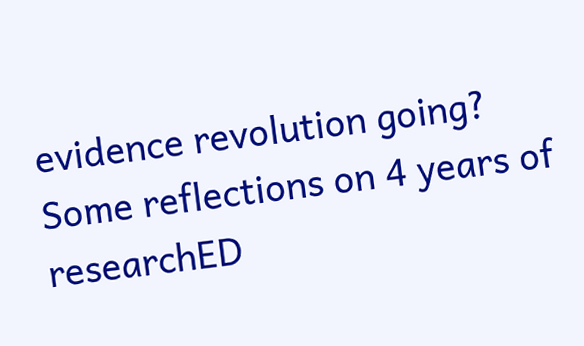evidence revolution going? Some reflections on 4 years of researchED